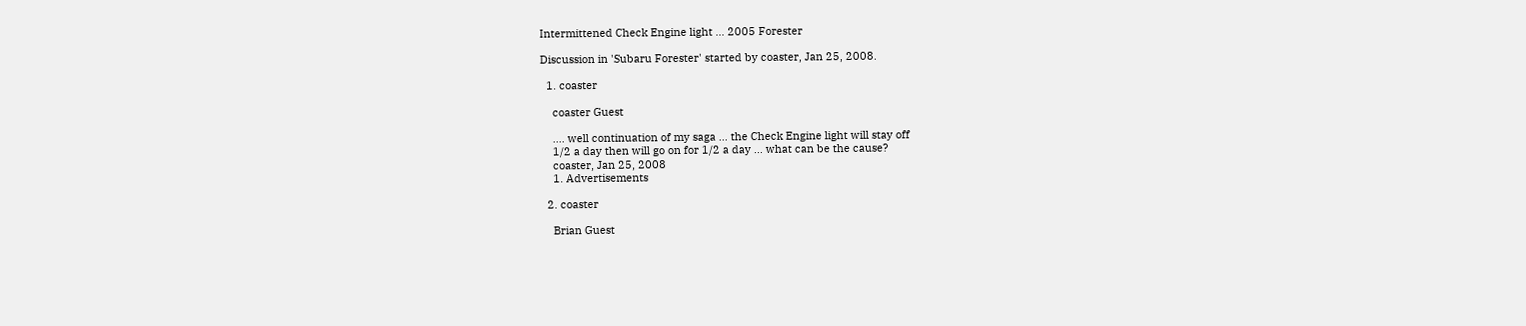Intermittened Check Engine light ... 2005 Forester

Discussion in 'Subaru Forester' started by coaster, Jan 25, 2008.

  1. coaster

    coaster Guest

    .... well continuation of my saga ... the Check Engine light will stay off
    1/2 a day then will go on for 1/2 a day ... what can be the cause?
    coaster, Jan 25, 2008
    1. Advertisements

  2. coaster

    Brian Guest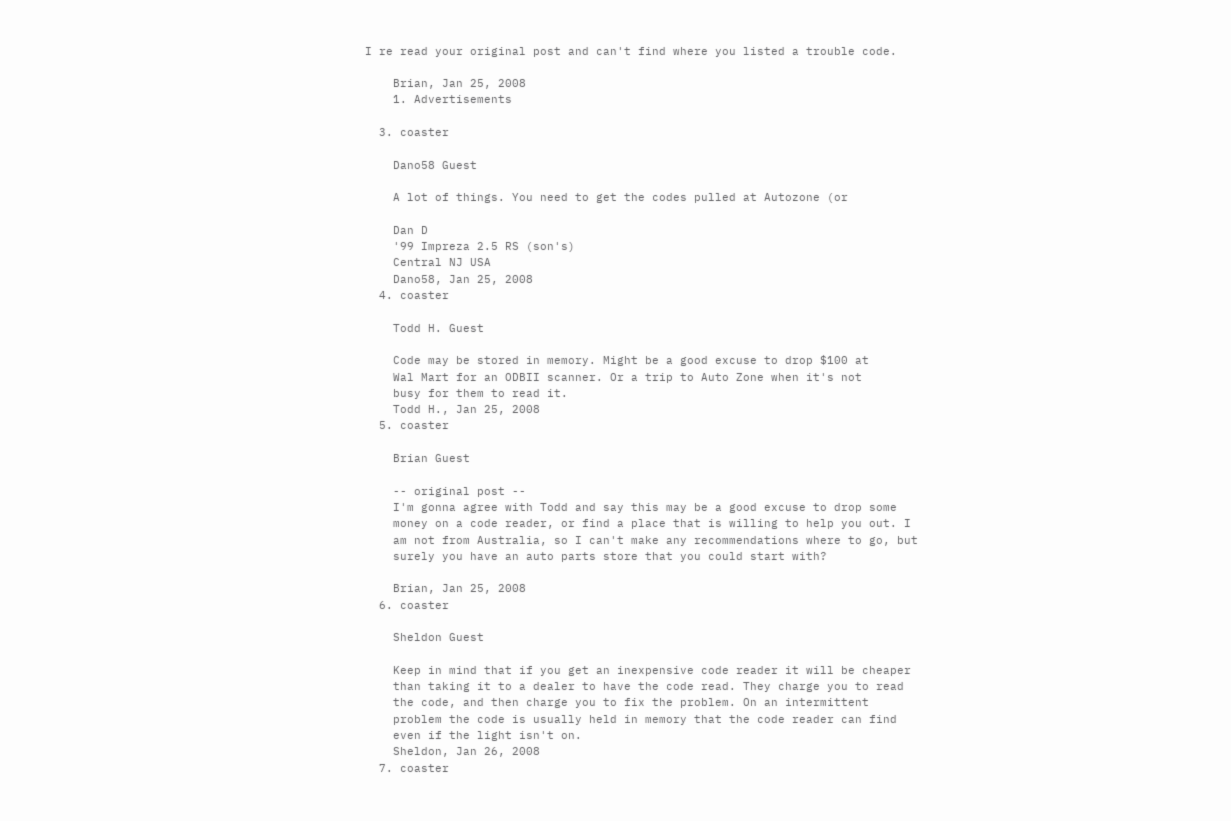I re read your original post and can't find where you listed a trouble code.

    Brian, Jan 25, 2008
    1. Advertisements

  3. coaster

    Dano58 Guest

    A lot of things. You need to get the codes pulled at Autozone (or

    Dan D
    '99 Impreza 2.5 RS (son's)
    Central NJ USA
    Dano58, Jan 25, 2008
  4. coaster

    Todd H. Guest

    Code may be stored in memory. Might be a good excuse to drop $100 at
    Wal Mart for an ODBII scanner. Or a trip to Auto Zone when it's not
    busy for them to read it.
    Todd H., Jan 25, 2008
  5. coaster

    Brian Guest

    -- original post --
    I'm gonna agree with Todd and say this may be a good excuse to drop some
    money on a code reader, or find a place that is willing to help you out. I
    am not from Australia, so I can't make any recommendations where to go, but
    surely you have an auto parts store that you could start with?

    Brian, Jan 25, 2008
  6. coaster

    Sheldon Guest

    Keep in mind that if you get an inexpensive code reader it will be cheaper
    than taking it to a dealer to have the code read. They charge you to read
    the code, and then charge you to fix the problem. On an intermittent
    problem the code is usually held in memory that the code reader can find
    even if the light isn't on.
    Sheldon, Jan 26, 2008
  7. coaster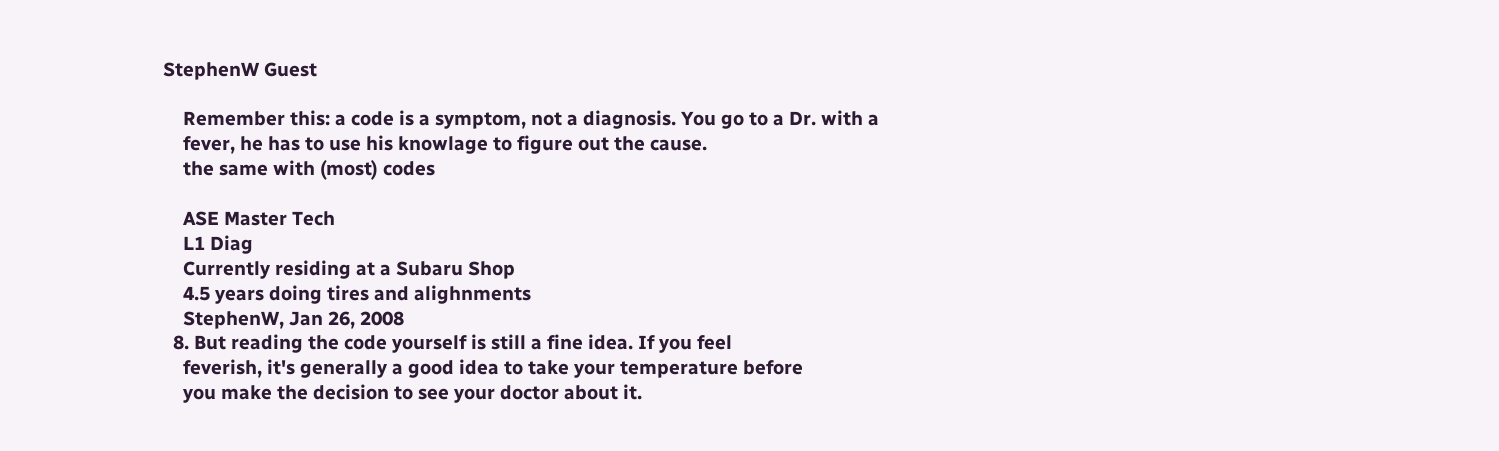StephenW Guest

    Remember this: a code is a symptom, not a diagnosis. You go to a Dr. with a
    fever, he has to use his knowlage to figure out the cause.
    the same with (most) codes

    ASE Master Tech
    L1 Diag
    Currently residing at a Subaru Shop
    4.5 years doing tires and alighnments
    StephenW, Jan 26, 2008
  8. But reading the code yourself is still a fine idea. If you feel
    feverish, it's generally a good idea to take your temperature before
    you make the decision to see your doctor about it.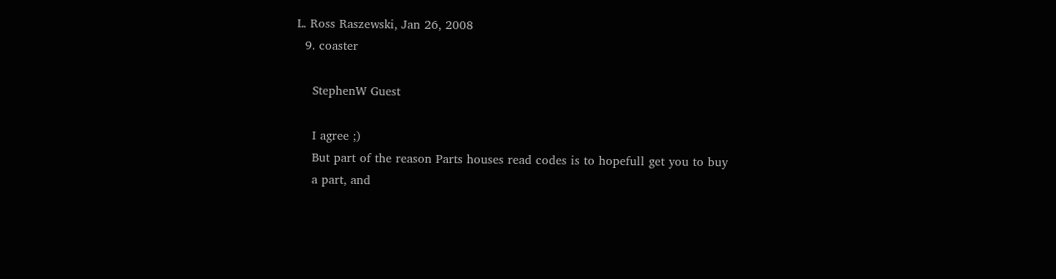L. Ross Raszewski, Jan 26, 2008
  9. coaster

    StephenW Guest

    I agree ;)
    But part of the reason Parts houses read codes is to hopefull get you to buy
    a part, and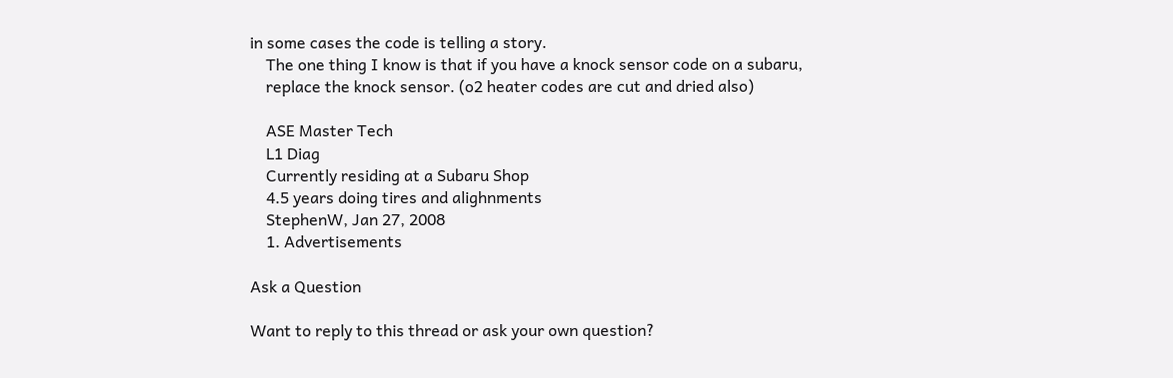in some cases the code is telling a story.
    The one thing I know is that if you have a knock sensor code on a subaru,
    replace the knock sensor. (o2 heater codes are cut and dried also)

    ASE Master Tech
    L1 Diag
    Currently residing at a Subaru Shop
    4.5 years doing tires and alighnments
    StephenW, Jan 27, 2008
    1. Advertisements

Ask a Question

Want to reply to this thread or ask your own question?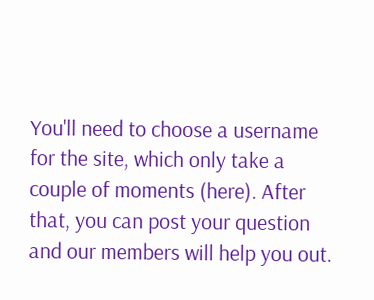You'll need to choose a username for the site, which only take a couple of moments (here). After that, you can post your question and our members will help you out.